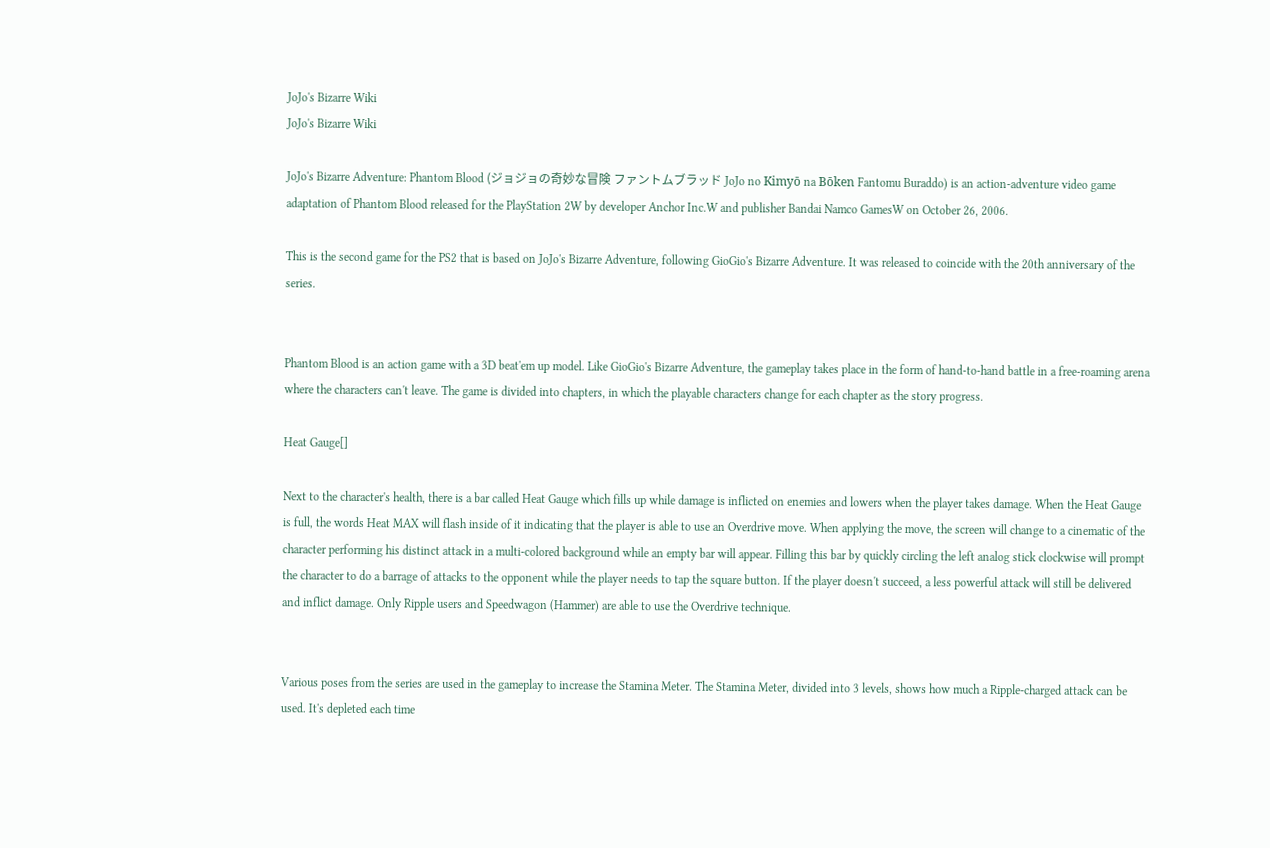JoJo's Bizarre Wiki
JoJo's Bizarre Wiki

JoJo's Bizarre Adventure: Phantom Blood (ジョジョの奇妙な冒険 ファントムブラッド JoJo no Kimyō na Bōken Fantomu Buraddo) is an action-adventure video game adaptation of Phantom Blood released for the PlayStation 2W by developer Anchor Inc.W and publisher Bandai Namco GamesW on October 26, 2006.

This is the second game for the PS2 that is based on JoJo's Bizarre Adventure, following GioGio's Bizarre Adventure. It was released to coincide with the 20th anniversary of the series.


Phantom Blood is an action game with a 3D beat'em up model. Like GioGio's Bizarre Adventure, the gameplay takes place in the form of hand-to-hand battle in a free-roaming arena where the characters can't leave. The game is divided into chapters, in which the playable characters change for each chapter as the story progress.

Heat Gauge[]

Next to the character's health, there is a bar called Heat Gauge which fills up while damage is inflicted on enemies and lowers when the player takes damage. When the Heat Gauge is full, the words Heat MAX will flash inside of it indicating that the player is able to use an Overdrive move. When applying the move, the screen will change to a cinematic of the character performing his distinct attack in a multi-colored background while an empty bar will appear. Filling this bar by quickly circling the left analog stick clockwise will prompt the character to do a barrage of attacks to the opponent while the player needs to tap the square button. If the player doesn't succeed, a less powerful attack will still be delivered and inflict damage. Only Ripple users and Speedwagon (Hammer) are able to use the Overdrive technique.


Various poses from the series are used in the gameplay to increase the Stamina Meter. The Stamina Meter, divided into 3 levels, shows how much a Ripple-charged attack can be used. It's depleted each time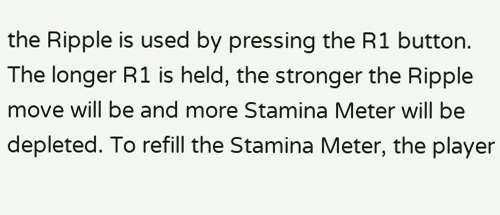the Ripple is used by pressing the R1 button. The longer R1 is held, the stronger the Ripple move will be and more Stamina Meter will be depleted. To refill the Stamina Meter, the player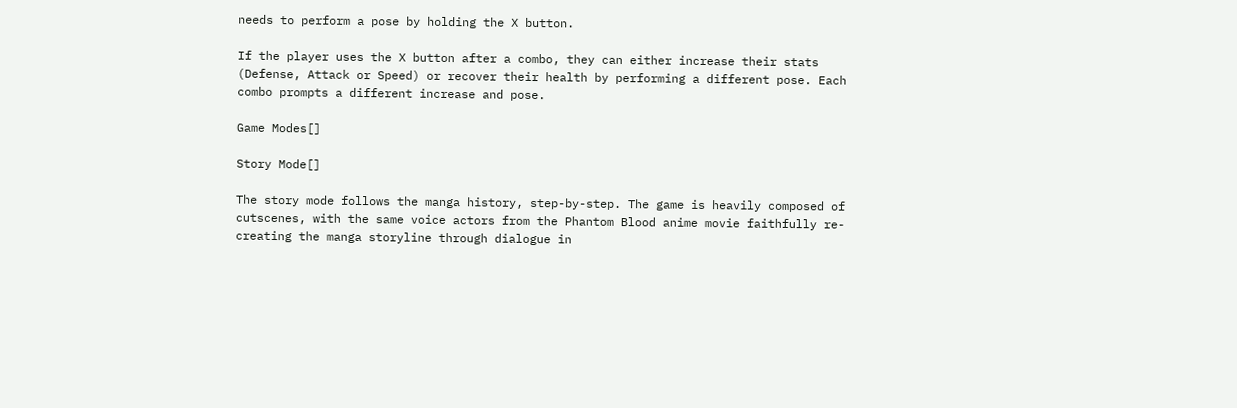needs to perform a pose by holding the X button.

If the player uses the X button after a combo, they can either increase their stats (Defense, Attack or Speed) or recover their health by performing a different pose. Each combo prompts a different increase and pose.

Game Modes[]

Story Mode[]

The story mode follows the manga history, step-by-step. The game is heavily composed of cutscenes, with the same voice actors from the Phantom Blood anime movie faithfully re-creating the manga storyline through dialogue in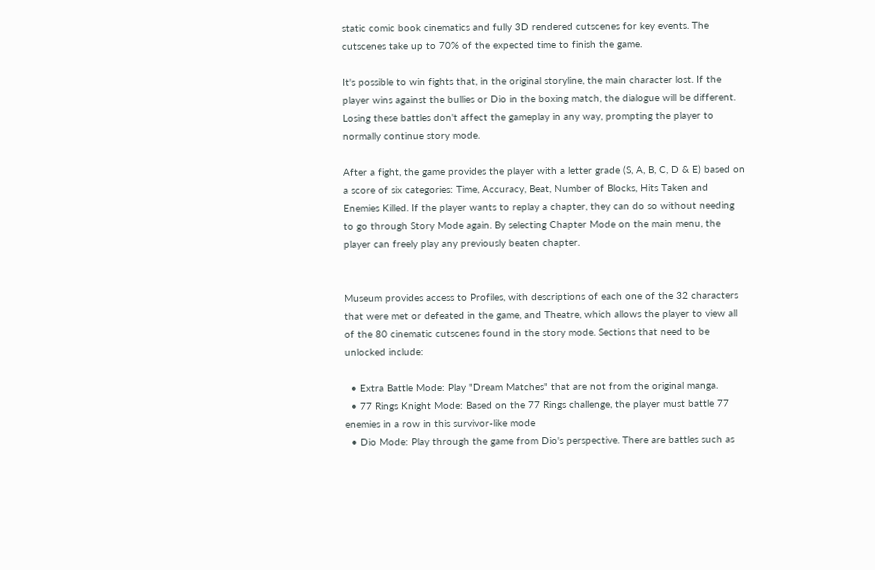static comic book cinematics and fully 3D rendered cutscenes for key events. The cutscenes take up to 70% of the expected time to finish the game.

It's possible to win fights that, in the original storyline, the main character lost. If the player wins against the bullies or Dio in the boxing match, the dialogue will be different. Losing these battles don't affect the gameplay in any way, prompting the player to normally continue story mode.

After a fight, the game provides the player with a letter grade (S, A, B, C, D & E) based on a score of six categories: Time, Accuracy, Beat, Number of Blocks, Hits Taken and Enemies Killed. If the player wants to replay a chapter, they can do so without needing to go through Story Mode again. By selecting Chapter Mode on the main menu, the player can freely play any previously beaten chapter.


Museum provides access to Profiles, with descriptions of each one of the 32 characters that were met or defeated in the game, and Theatre, which allows the player to view all of the 80 cinematic cutscenes found in the story mode. Sections that need to be unlocked include:

  • Extra Battle Mode: Play "Dream Matches" that are not from the original manga.
  • 77 Rings Knight Mode: Based on the 77 Rings challenge, the player must battle 77 enemies in a row in this survivor-like mode
  • Dio Mode: Play through the game from Dio's perspective. There are battles such as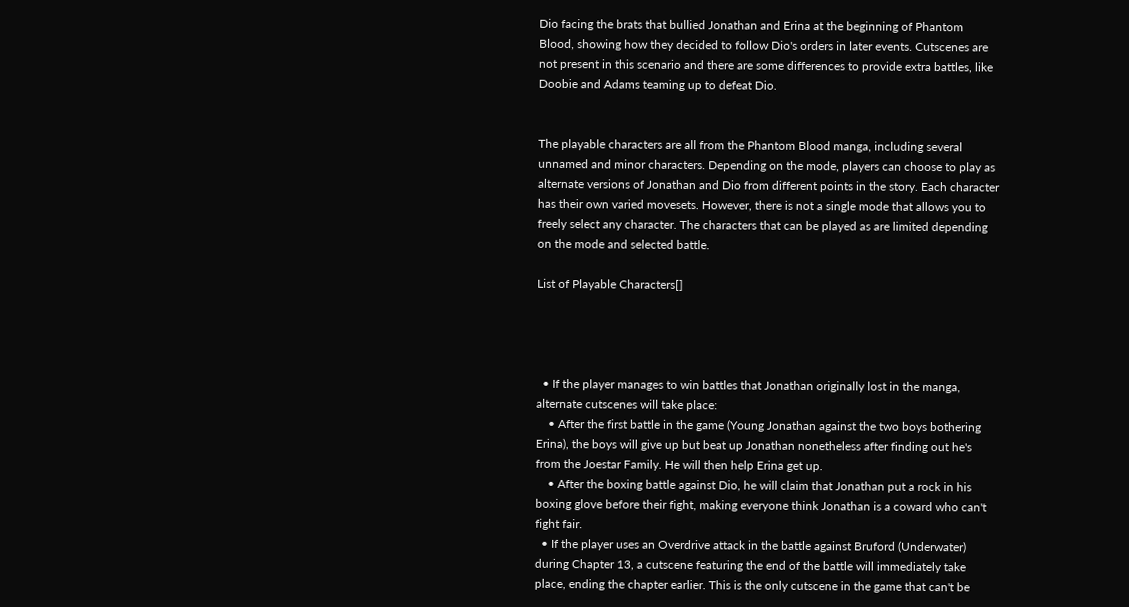Dio facing the brats that bullied Jonathan and Erina at the beginning of Phantom Blood, showing how they decided to follow Dio's orders in later events. Cutscenes are not present in this scenario and there are some differences to provide extra battles, like Doobie and Adams teaming up to defeat Dio.


The playable characters are all from the Phantom Blood manga, including several unnamed and minor characters. Depending on the mode, players can choose to play as alternate versions of Jonathan and Dio from different points in the story. Each character has their own varied movesets. However, there is not a single mode that allows you to freely select any character. The characters that can be played as are limited depending on the mode and selected battle.

List of Playable Characters[]




  • If the player manages to win battles that Jonathan originally lost in the manga, alternate cutscenes will take place:
    • After the first battle in the game (Young Jonathan against the two boys bothering Erina), the boys will give up but beat up Jonathan nonetheless after finding out he's from the Joestar Family. He will then help Erina get up.
    • After the boxing battle against Dio, he will claim that Jonathan put a rock in his boxing glove before their fight, making everyone think Jonathan is a coward who can't fight fair.
  • If the player uses an Overdrive attack in the battle against Bruford (Underwater) during Chapter 13, a cutscene featuring the end of the battle will immediately take place, ending the chapter earlier. This is the only cutscene in the game that can't be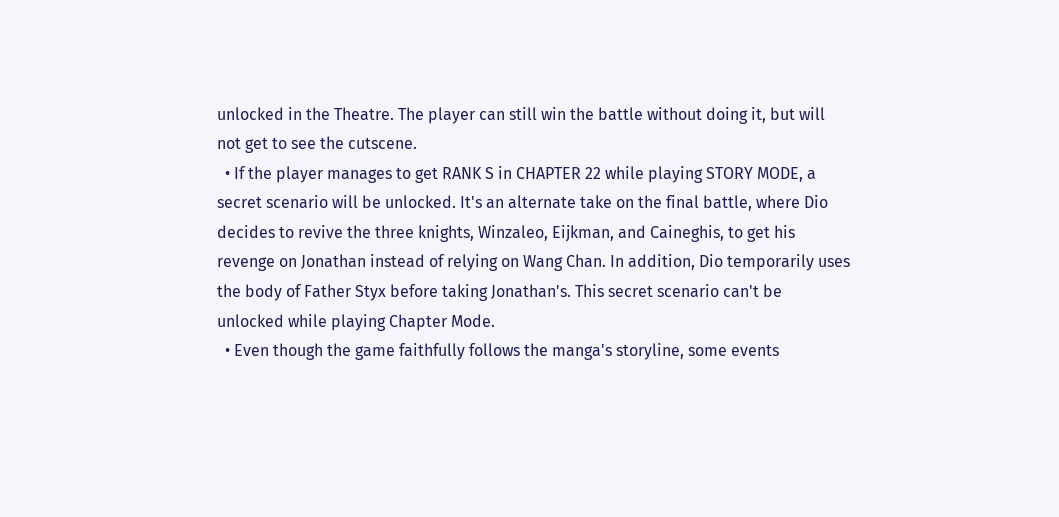unlocked in the Theatre. The player can still win the battle without doing it, but will not get to see the cutscene.
  • If the player manages to get RANK S in CHAPTER 22 while playing STORY MODE, a secret scenario will be unlocked. It's an alternate take on the final battle, where Dio decides to revive the three knights, Winzaleo, Eijkman, and Caineghis, to get his revenge on Jonathan instead of relying on Wang Chan. In addition, Dio temporarily uses the body of Father Styx before taking Jonathan's. This secret scenario can't be unlocked while playing Chapter Mode.
  • Even though the game faithfully follows the manga's storyline, some events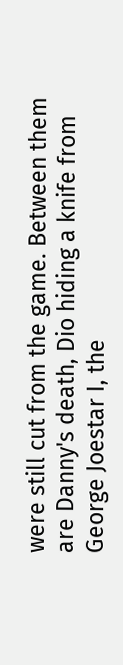were still cut from the game. Between them are Danny's death, Dio hiding a knife from George Joestar I, the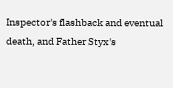Inspector's flashback and eventual death, and Father Styx's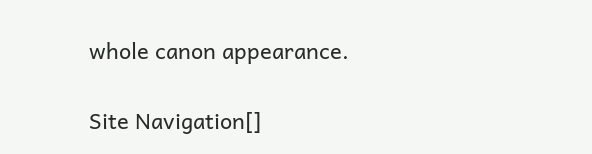whole canon appearance.

Site Navigation[]